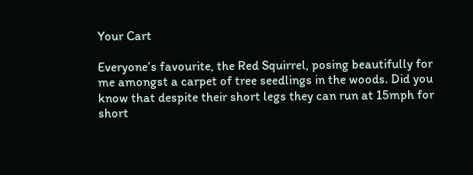Your Cart

Everyone’s favourite, the Red Squirrel, posing beautifully for me amongst a carpet of tree seedlings in the woods. Did you know that despite their short legs they can run at 15mph for short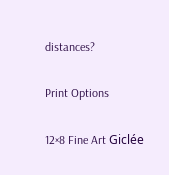distances?

Print Options

12×8 Fine Art Giclée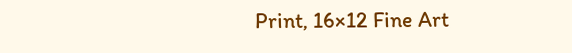Print, 16×12 Fine Art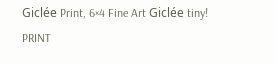Giclée Print, 6×4 Fine Art Giclée tiny! PRINT